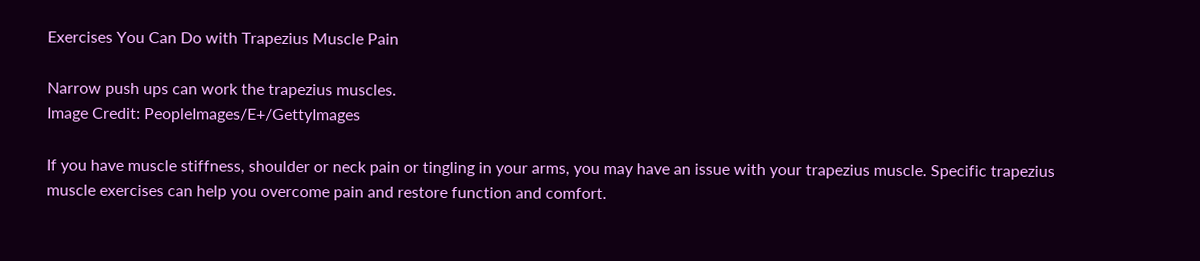Exercises You Can Do with Trapezius Muscle Pain

Narrow push ups can work the trapezius muscles.
Image Credit: PeopleImages/E+/GettyImages

If you have muscle stiffness, shoulder or neck pain or tingling in your arms, you may have an issue with your trapezius muscle. Specific trapezius muscle exercises can help you overcome pain and restore function and comfort.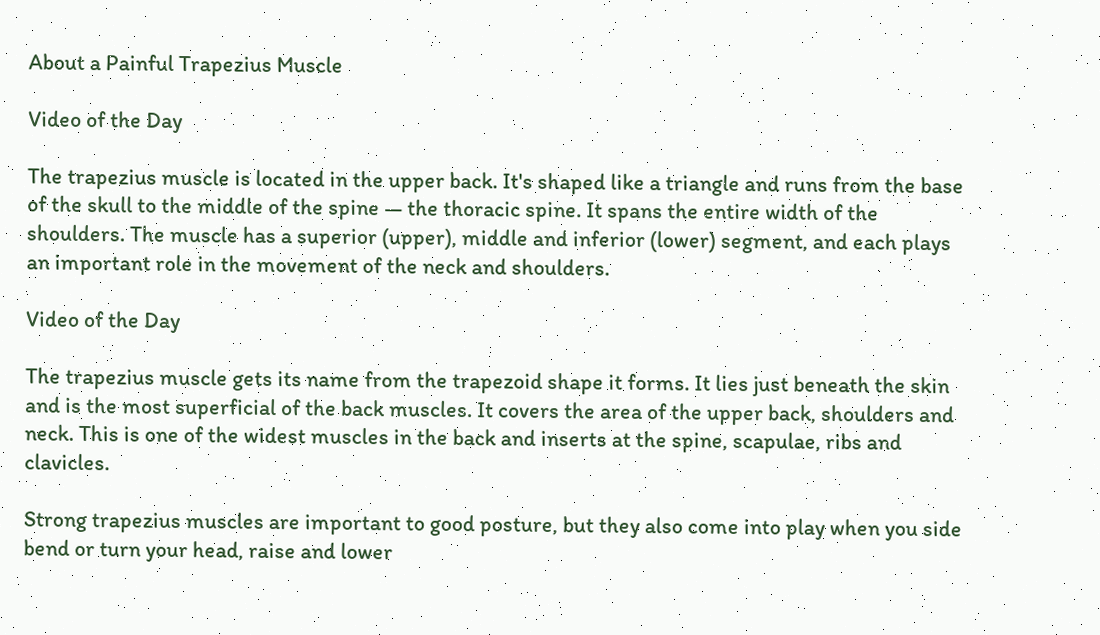About a Painful Trapezius Muscle

Video of the Day

The trapezius muscle is located in the upper back. It's shaped like a triangle and runs from the base of the skull to the middle of the spine — the thoracic spine. It spans the entire width of the shoulders. The muscle has a superior (upper), middle and inferior (lower) segment, and each plays an important role in the movement of the neck and shoulders.

Video of the Day

The trapezius muscle gets its name from the trapezoid shape it forms. It lies just beneath the skin and is the most superficial of the back muscles. It covers the area of the upper back, shoulders and neck. This is one of the widest muscles in the back and inserts at the spine, scapulae, ribs and clavicles.

Strong trapezius muscles are important to good posture, but they also come into play when you side bend or turn your head, raise and lower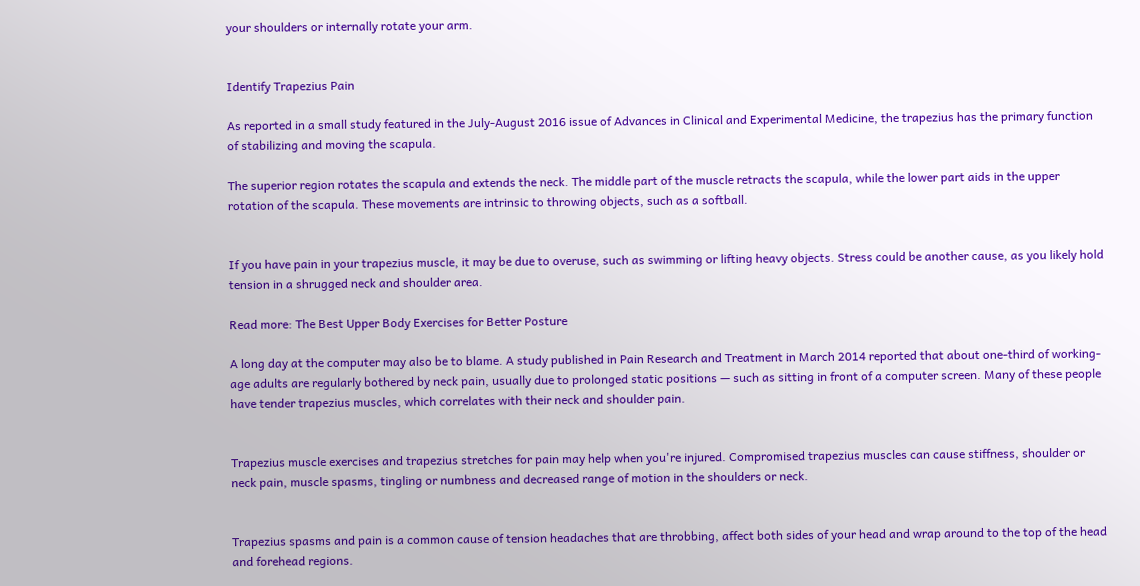your shoulders or internally rotate your arm.


Identify Trapezius Pain

As reported in a small study featured in the July-August 2016 issue of Advances in Clinical and Experimental Medicine, the trapezius has the primary function of stabilizing and moving the scapula.

The superior region rotates the scapula and extends the neck. The middle part of the muscle retracts the scapula, while the lower part aids in the upper rotation of the scapula. These movements are intrinsic to throwing objects, such as a softball.


If you have pain in your trapezius muscle, it may be due to overuse, such as swimming or lifting heavy objects. Stress could be another cause, as you likely hold tension in a shrugged neck and shoulder area.

Read more: The Best Upper Body Exercises for Better Posture

A long day at the computer may also be to blame. A study published in Pain Research and Treatment in March 2014 reported that about one-third of working-age adults are regularly bothered by neck pain, usually due to prolonged static positions — such as sitting in front of a computer screen. Many of these people have tender trapezius muscles, which correlates with their neck and shoulder pain.


Trapezius muscle exercises and trapezius stretches for pain may help when you're injured. Compromised trapezius muscles can cause stiffness, shoulder or neck pain, muscle spasms, tingling or numbness and decreased range of motion in the shoulders or neck.


Trapezius spasms and pain is a common cause of tension headaches that are throbbing, affect both sides of your head and wrap around to the top of the head and forehead regions.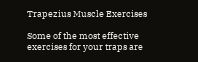Trapezius Muscle Exercises

Some of the most effective exercises for your traps are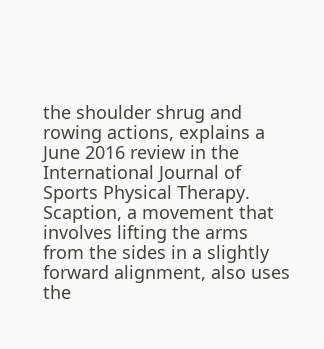the shoulder shrug and rowing actions, explains a June 2016 review in the International Journal of Sports Physical Therapy. Scaption, a movement that involves lifting the arms from the sides in a slightly forward alignment, also uses the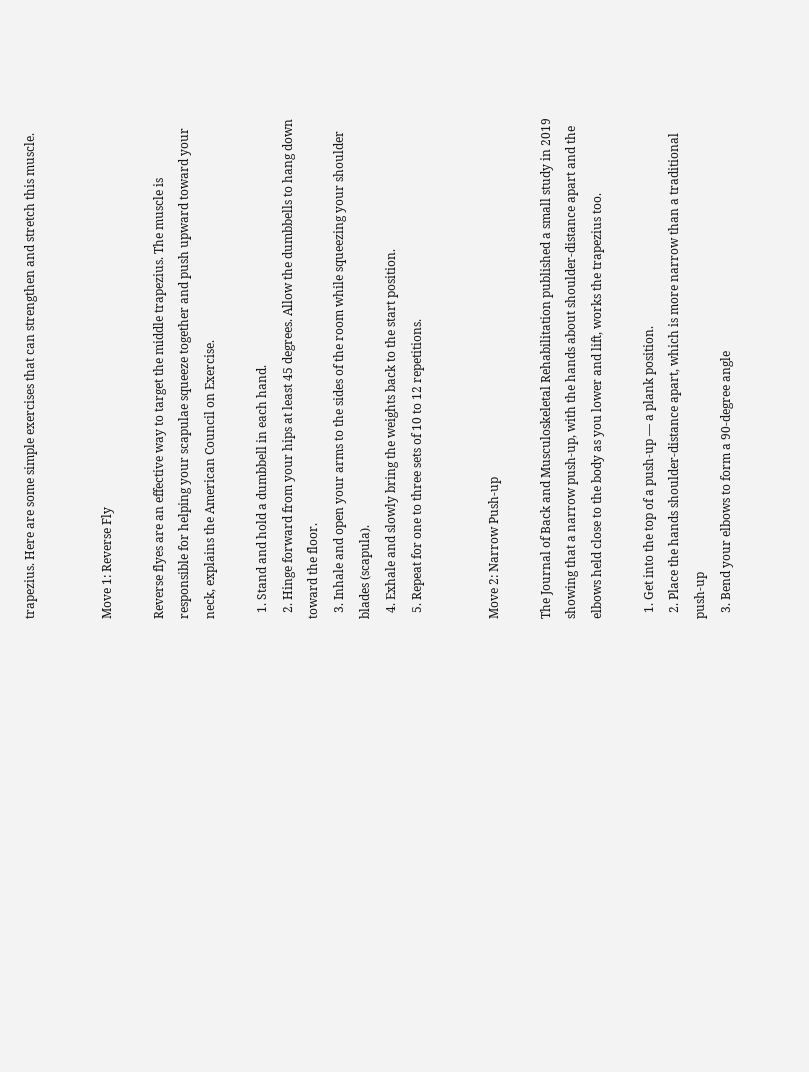trapezius. Here are some simple exercises that can strengthen and stretch this muscle.


Move 1: Reverse Fly

Reverse flyes are an effective way to target the middle trapezius. The muscle is responsible for helping your scapulae squeeze together and push upward toward your neck, explains the American Council on Exercise.

  1. Stand and hold a dumbbell in each hand.
  2. Hinge forward from your hips at least 45 degrees. Allow the dumbbells to hang down toward the floor.
  3. Inhale and open your arms to the sides of the room while squeezing your shoulder blades (scapula).
  4. Exhale and slowly bring the weights back to the start position.
  5. Repeat for one to three sets of 10 to 12 repetitions.


Move 2: Narrow Push-up

The Journal of Back and Musculoskeletal Rehabilitation published a small study in 2019 showing that a narrow push-up, with the hands about shoulder-distance apart and the elbows held close to the body as you lower and lift, works the trapezius too.

  1. Get into the top of a push-up — a plank position.
  2. Place the hands shoulder-distance apart, which is more narrow than a traditional push-up
  3. Bend your elbows to form a 90-degree angle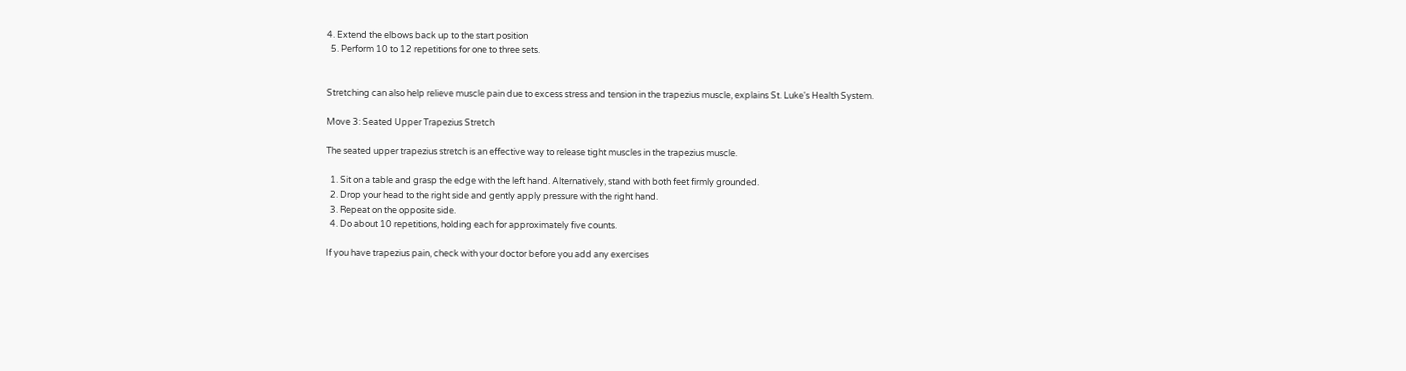4. Extend the elbows back up to the start position
  5. Perform 10 to 12 repetitions for one to three sets.


Stretching can also help relieve muscle pain due to excess stress and tension in the trapezius muscle, explains St. Luke's Health System.

Move 3: Seated Upper Trapezius Stretch

The seated upper trapezius stretch is an effective way to release tight muscles in the trapezius muscle.

  1. Sit on a table and grasp the edge with the left hand. Alternatively, stand with both feet firmly grounded.
  2. Drop your head to the right side and gently apply pressure with the right hand.
  3. Repeat on the opposite side.
  4. Do about 10 repetitions, holding each for approximately five counts.

If you have trapezius pain, check with your doctor before you add any exercises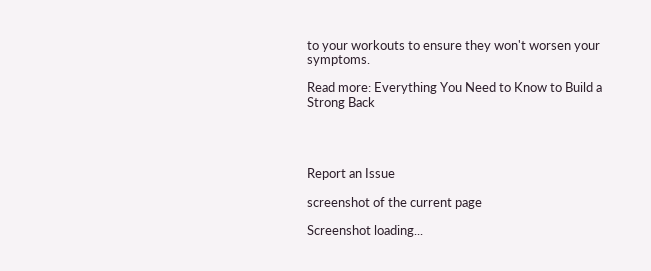to your workouts to ensure they won't worsen your symptoms.

Read more: Everything You Need to Know to Build a Strong Back




Report an Issue

screenshot of the current page

Screenshot loading...